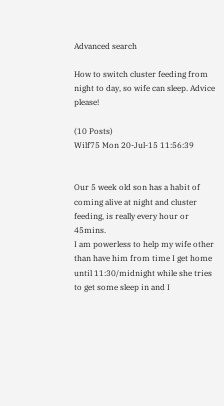Advanced search

How to switch cluster feeding from night to day, so wife can sleep. Advice please!

(10 Posts)
Wilf75 Mon 20-Jul-15 11:56:39


Our 5 week old son has a habit of coming alive at night and cluster feeding, is really every hour or 45mins.
I am powerless to help my wife other than have him from time I get home until 11:30/midnight while she tries to get some sleep in and I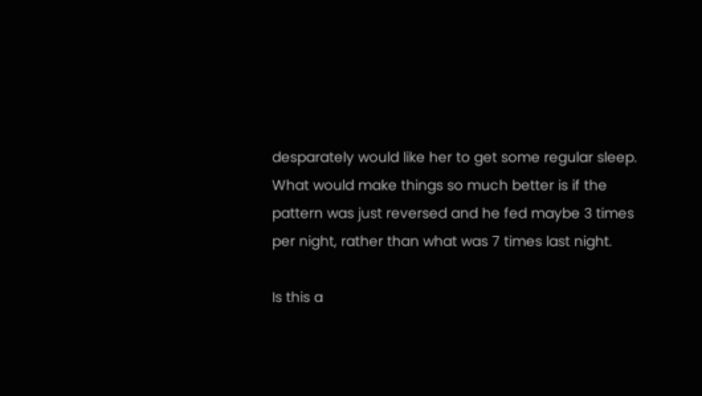desparately would like her to get some regular sleep.
What would make things so much better is if the pattern was just reversed and he fed maybe 3 times per night, rather than what was 7 times last night.

Is this a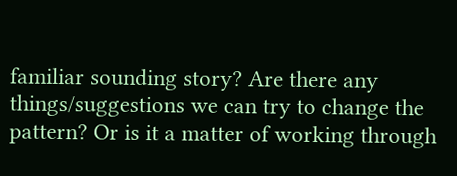familiar sounding story? Are there any things/suggestions we can try to change the pattern? Or is it a matter of working through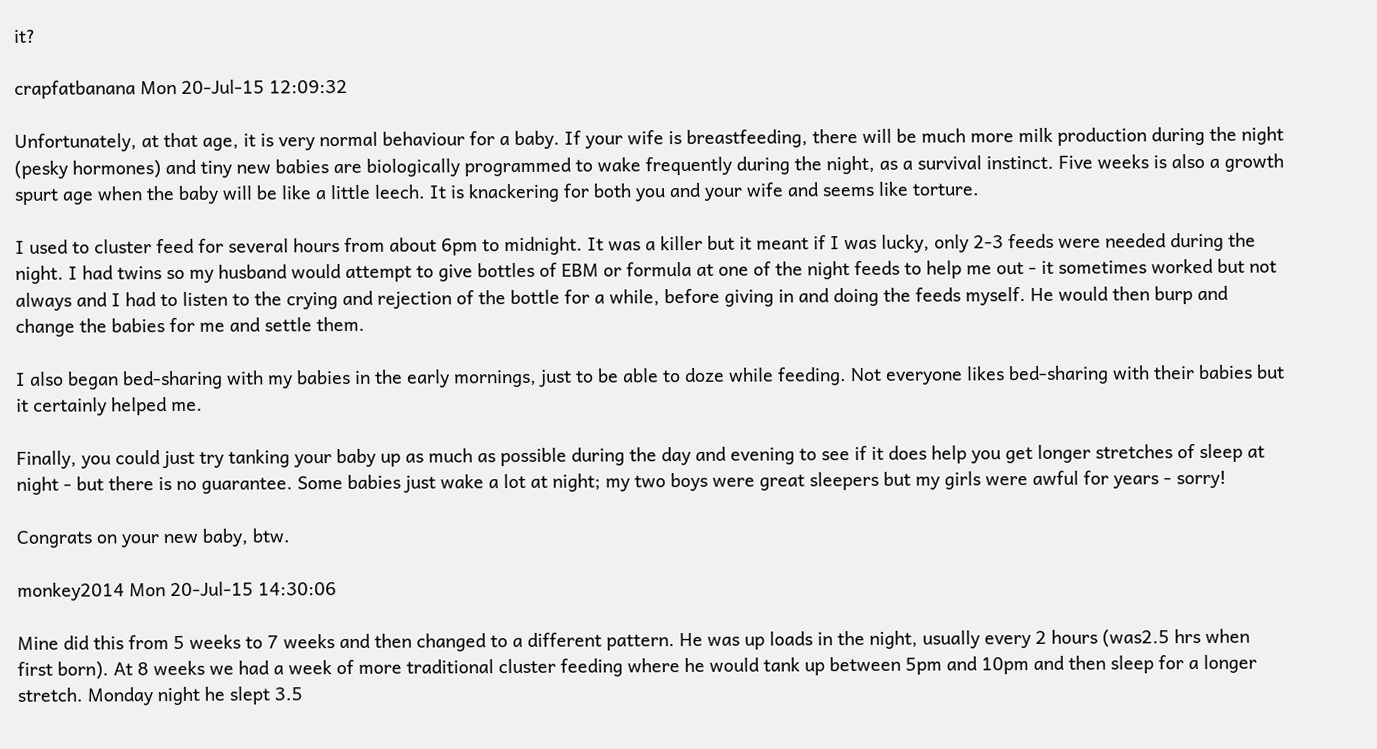it?

crapfatbanana Mon 20-Jul-15 12:09:32

Unfortunately, at that age, it is very normal behaviour for a baby. If your wife is breastfeeding, there will be much more milk production during the night (pesky hormones) and tiny new babies are biologically programmed to wake frequently during the night, as a survival instinct. Five weeks is also a growth spurt age when the baby will be like a little leech. It is knackering for both you and your wife and seems like torture.

I used to cluster feed for several hours from about 6pm to midnight. It was a killer but it meant if I was lucky, only 2-3 feeds were needed during the night. I had twins so my husband would attempt to give bottles of EBM or formula at one of the night feeds to help me out - it sometimes worked but not always and I had to listen to the crying and rejection of the bottle for a while, before giving in and doing the feeds myself. He would then burp and change the babies for me and settle them.

I also began bed-sharing with my babies in the early mornings, just to be able to doze while feeding. Not everyone likes bed-sharing with their babies but it certainly helped me.

Finally, you could just try tanking your baby up as much as possible during the day and evening to see if it does help you get longer stretches of sleep at night - but there is no guarantee. Some babies just wake a lot at night; my two boys were great sleepers but my girls were awful for years - sorry!

Congrats on your new baby, btw.

monkey2014 Mon 20-Jul-15 14:30:06

Mine did this from 5 weeks to 7 weeks and then changed to a different pattern. He was up loads in the night, usually every 2 hours (was2.5 hrs when first born). At 8 weeks we had a week of more traditional cluster feeding where he would tank up between 5pm and 10pm and then sleep for a longer stretch. Monday night he slept 3.5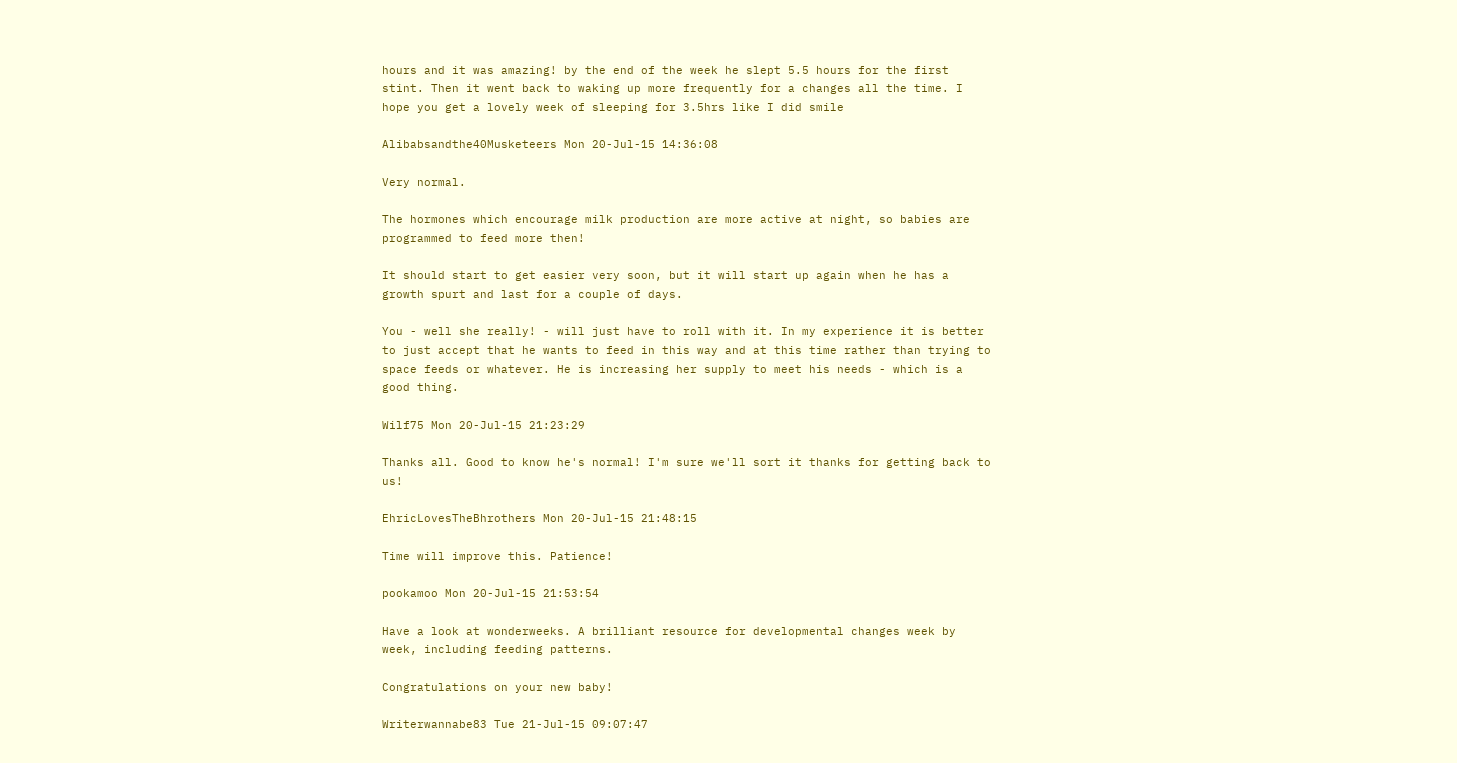hours and it was amazing! by the end of the week he slept 5.5 hours for the first stint. Then it went back to waking up more frequently for a changes all the time. I hope you get a lovely week of sleeping for 3.5hrs like I did smile

Alibabsandthe40Musketeers Mon 20-Jul-15 14:36:08

Very normal.

The hormones which encourage milk production are more active at night, so babies are programmed to feed more then!

It should start to get easier very soon, but it will start up again when he has a growth spurt and last for a couple of days.

You - well she really! - will just have to roll with it. In my experience it is better to just accept that he wants to feed in this way and at this time rather than trying to space feeds or whatever. He is increasing her supply to meet his needs - which is a good thing.

Wilf75 Mon 20-Jul-15 21:23:29

Thanks all. Good to know he's normal! I'm sure we'll sort it thanks for getting back to us!

EhricLovesTheBhrothers Mon 20-Jul-15 21:48:15

Time will improve this. Patience!

pookamoo Mon 20-Jul-15 21:53:54

Have a look at wonderweeks. A brilliant resource for developmental changes week by week, including feeding patterns.

Congratulations on your new baby!

Writerwannabe83 Tue 21-Jul-15 09:07:47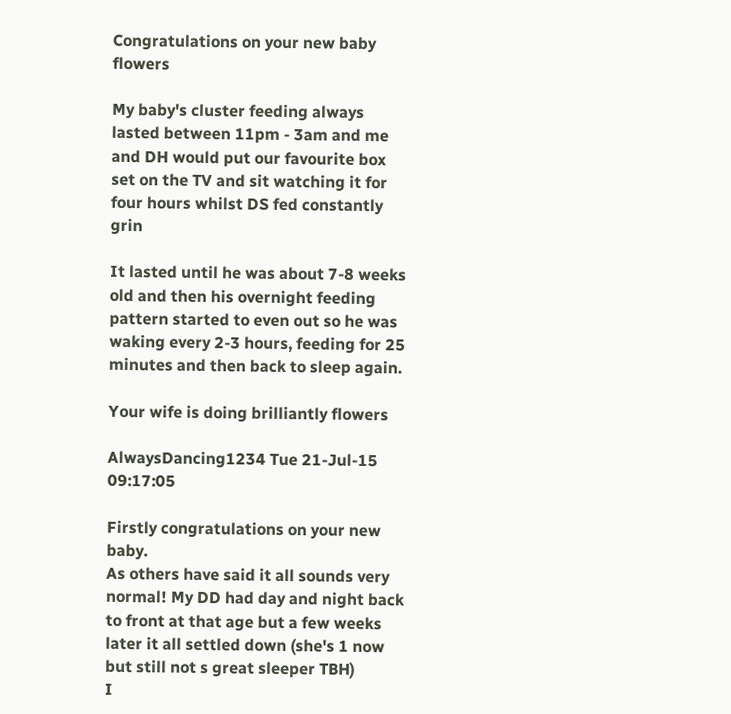Congratulations on your new baby flowers

My baby's cluster feeding always lasted between 11pm - 3am and me and DH would put our favourite box set on the TV and sit watching it for four hours whilst DS fed constantly grin

It lasted until he was about 7-8 weeks old and then his overnight feeding pattern started to even out so he was waking every 2-3 hours, feeding for 25 minutes and then back to sleep again.

Your wife is doing brilliantly flowers

AlwaysDancing1234 Tue 21-Jul-15 09:17:05

Firstly congratulations on your new baby.
As others have said it all sounds very normal! My DD had day and night back to front at that age but a few weeks later it all settled down (she's 1 now but still not s great sleeper TBH)
I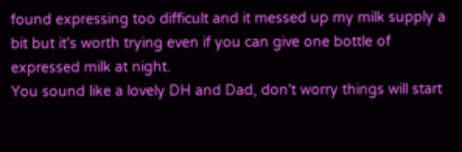found expressing too difficult and it messed up my milk supply a bit but it's worth trying even if you can give one bottle of expressed milk at night.
You sound like a lovely DH and Dad, don't worry things will start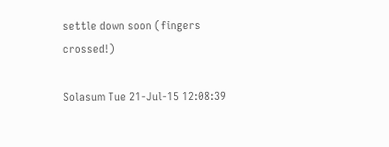settle down soon (fingers crossed!)

Solasum Tue 21-Jul-15 12:08:39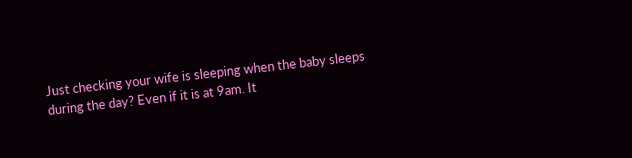Just checking your wife is sleeping when the baby sleeps during the day? Even if it is at 9am. It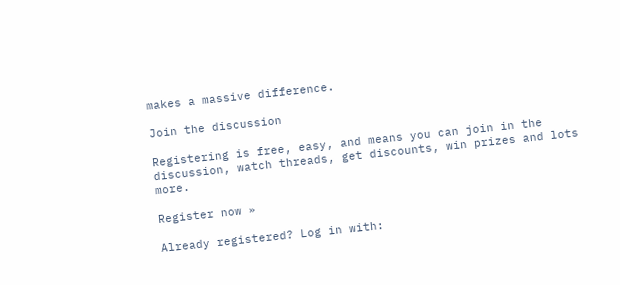makes a massive difference.

Join the discussion

Registering is free, easy, and means you can join in the discussion, watch threads, get discounts, win prizes and lots more.

Register now »

Already registered? Log in with: